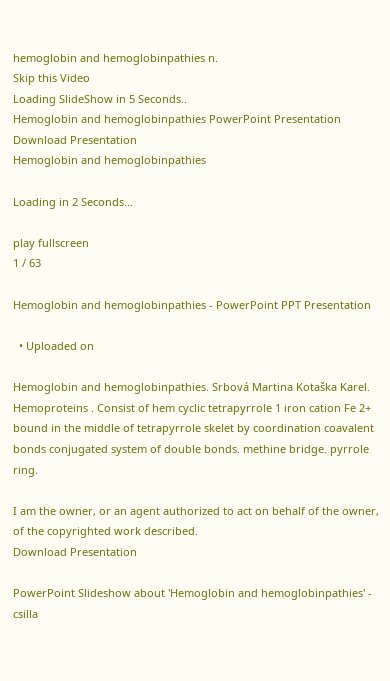hemoglobin and hemoglobinpathies n.
Skip this Video
Loading SlideShow in 5 Seconds..
Hemoglobin and hemoglobinpathies PowerPoint Presentation
Download Presentation
Hemoglobin and hemoglobinpathies

Loading in 2 Seconds...

play fullscreen
1 / 63

Hemoglobin and hemoglobinpathies - PowerPoint PPT Presentation

  • Uploaded on

Hemoglobin and hemoglobinpathies. Srbová Martina Kotaška Karel. Hemoproteins . Consist of hem cyclic tetrapyrrole 1 iron cation Fe 2+ bound in the middle of tetrapyrrole skelet by coordination coavalent bonds conjugated system of double bonds. methine bridge. pyrrole ring.

I am the owner, or an agent authorized to act on behalf of the owner, of the copyrighted work described.
Download Presentation

PowerPoint Slideshow about 'Hemoglobin and hemoglobinpathies' - csilla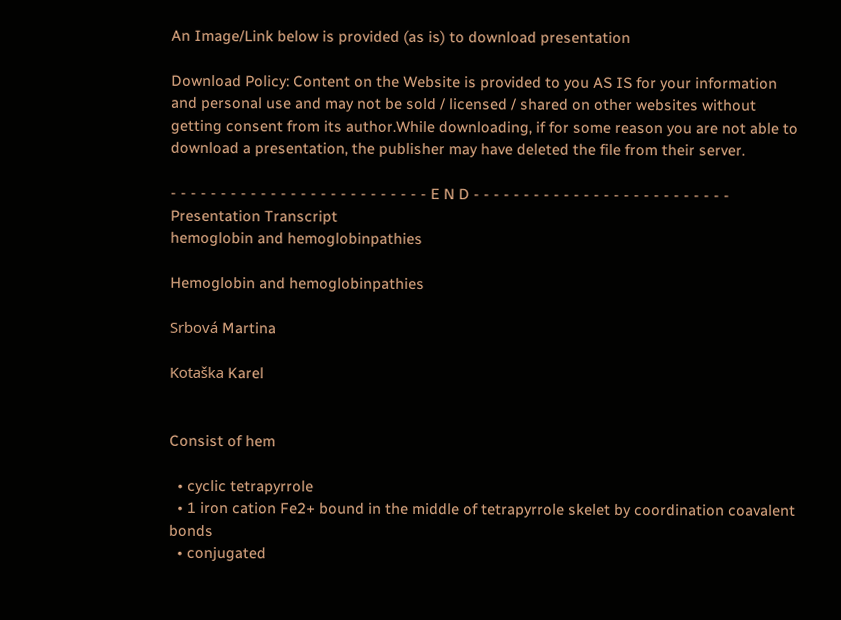An Image/Link below is provided (as is) to download presentation

Download Policy: Content on the Website is provided to you AS IS for your information and personal use and may not be sold / licensed / shared on other websites without getting consent from its author.While downloading, if for some reason you are not able to download a presentation, the publisher may have deleted the file from their server.

- - - - - - - - - - - - - - - - - - - - - - - - - - E N D - - - - - - - - - - - - - - - - - - - - - - - - - -
Presentation Transcript
hemoglobin and hemoglobinpathies

Hemoglobin and hemoglobinpathies

Srbová Martina

Kotaška Karel


Consist of hem

  • cyclic tetrapyrrole
  • 1 iron cation Fe2+ bound in the middle of tetrapyrrole skelet by coordination coavalent bonds
  • conjugated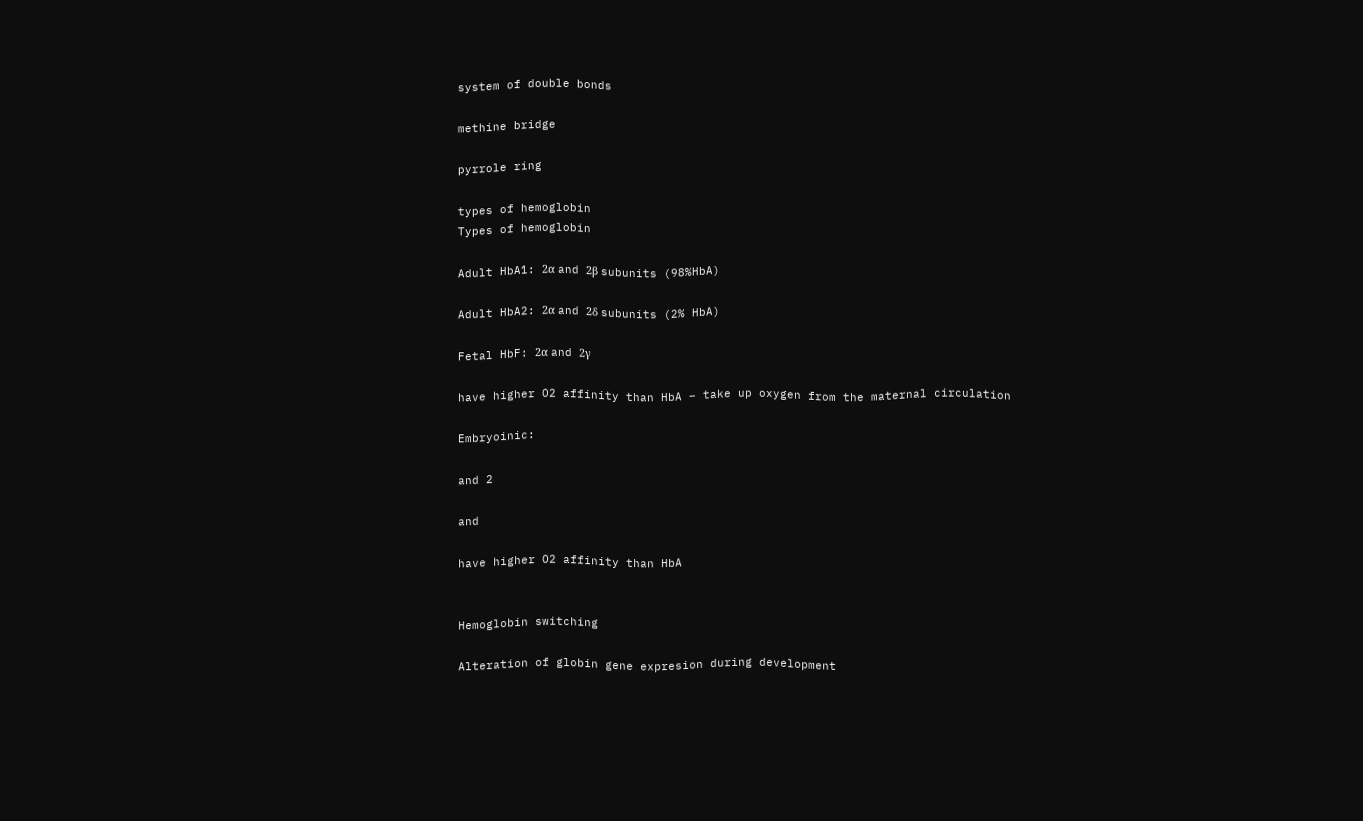system of double bonds

methine bridge

pyrrole ring

types of hemoglobin
Types of hemoglobin

Adult HbA1: 2α and 2β subunits (98%HbA)

Adult HbA2: 2α and 2δ subunits (2% HbA)

Fetal HbF: 2α and 2γ

have higher O2 affinity than HbA – take up oxygen from the maternal circulation

Embryoinic:

and 2

and

have higher O2 affinity than HbA


Hemoglobin switching

Alteration of globin gene expresion during development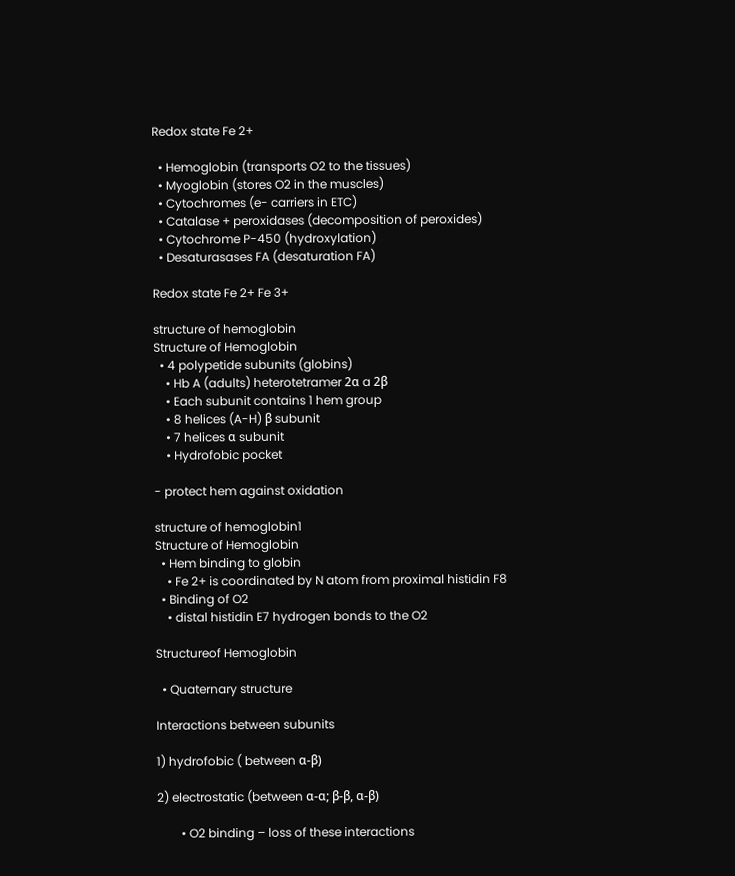Redox state Fe 2+

  • Hemoglobin (transports O2 to the tissues)
  • Myoglobin (stores O2 in the muscles)
  • Cytochromes (e- carriers in ETC)
  • Catalase + peroxidases (decomposition of peroxides)
  • Cytochrome P-450 (hydroxylation)
  • Desaturasases FA (desaturation FA)

Redox state Fe 2+ Fe 3+

structure of hemoglobin
Structure of Hemoglobin
  • 4 polypetide subunits (globins)
    • Hb A (adults) heterotetramer 2α a 2β
    • Each subunit contains 1 hem group
    • 8 helices (A-H) β subunit
    • 7 helices α subunit
    • Hydrofobic pocket

- protect hem against oxidation

structure of hemoglobin1
Structure of Hemoglobin
  • Hem binding to globin
    • Fe 2+ is coordinated by N atom from proximal histidin F8
  • Binding of O2
    • distal histidin E7 hydrogen bonds to the O2

Structureof Hemoglobin

  • Quaternary structure

Interactions between subunits

1) hydrofobic ( between α-β)

2) electrostatic (between α-α; β-β, α-β)

        • O2 binding – loss of these interactions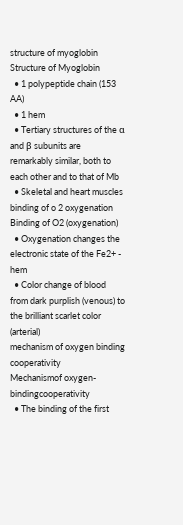structure of myoglobin
Structure of Myoglobin
  • 1 polypeptide chain (153 AA)
  • 1 hem
  • Tertiary structures of the α and β subunits are remarkably similar, both to each other and to that of Mb
  • Skeletal and heart muscles
binding of o 2 oxygenation
Binding of O2 (oxygenation)
  • Oxygenation changes the electronic state of the Fe2+ - hem
  • Color change of blood from dark purplish (venous) to the brilliant scarlet color (arterial)
mechanism of oxygen binding cooperativity
Mechanismof oxygen-bindingcooperativity
  • The binding of the first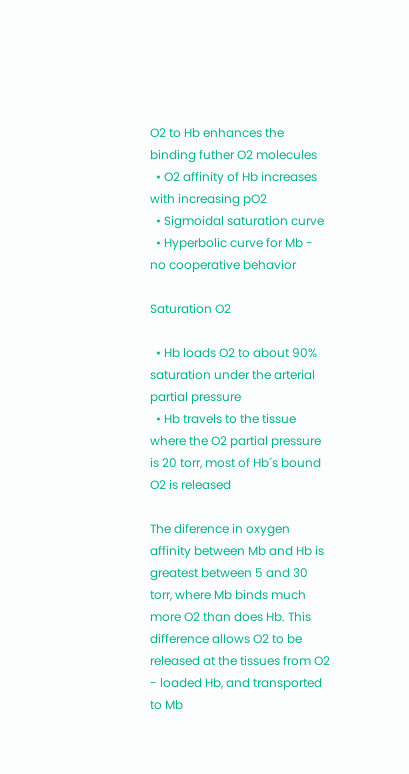O2 to Hb enhances the binding futher O2 molecules
  • O2 affinity of Hb increases with increasing pO2
  • Sigmoidal saturation curve
  • Hyperbolic curve for Mb - no cooperative behavior

Saturation O2

  • Hb loads O2 to about 90% saturation under the arterial partial pressure
  • Hb travels to the tissue where the O2 partial pressure is 20 torr, most of Hb´s bound O2 is released

The diference in oxygen affinity between Mb and Hb is greatest between 5 and 30 torr, where Mb binds much more O2 than does Hb. This difference allows O2 to be released at the tissues from O2 - loaded Hb, and transported to Mb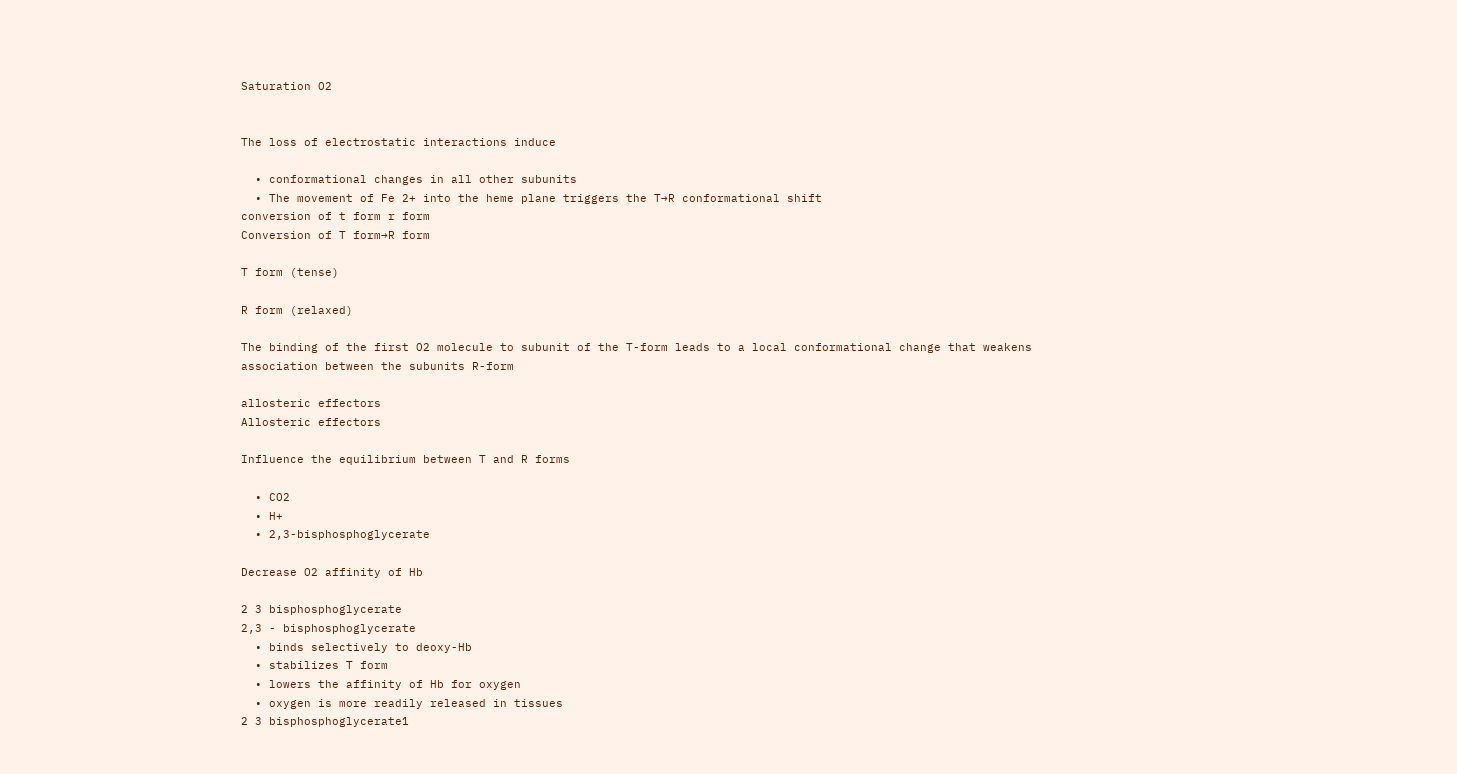Saturation O2


The loss of electrostatic interactions induce

  • conformational changes in all other subunits
  • The movement of Fe 2+ into the heme plane triggers the T→R conformational shift
conversion of t form r form
Conversion of T form→R form

T form (tense)

R form (relaxed)

The binding of the first O2 molecule to subunit of the T-form leads to a local conformational change that weakens association between the subunits R-form

allosteric effectors
Allosteric effectors

Influence the equilibrium between T and R forms

  • CO2
  • H+
  • 2,3-bisphosphoglycerate

Decrease O2 affinity of Hb

2 3 bisphosphoglycerate
2,3 - bisphosphoglycerate
  • binds selectively to deoxy-Hb
  • stabilizes T form
  • lowers the affinity of Hb for oxygen
  • oxygen is more readily released in tissues
2 3 bisphosphoglycerate1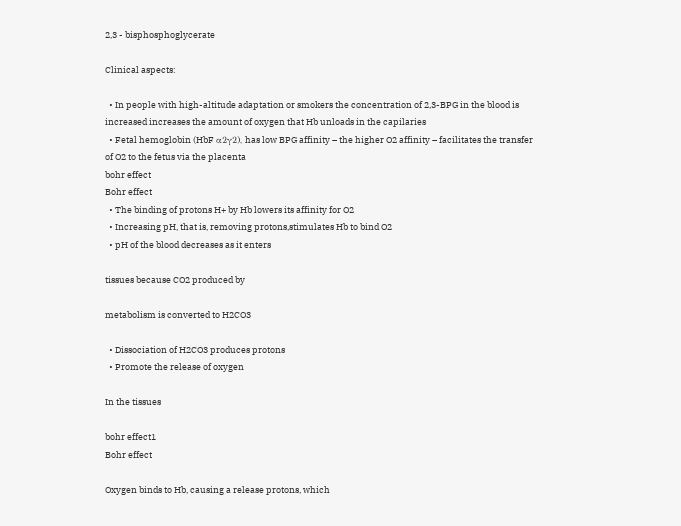2,3 - bisphosphoglycerate

Clinical aspects:

  • In people with high-altitude adaptation or smokers the concentration of 2,3-BPG in the blood is increased increases the amount of oxygen that Hb unloads in the capilaries
  • Fetal hemoglobin (HbF α2γ2), has low BPG affinity – the higher O2 affinity – facilitates the transfer of O2 to the fetus via the placenta
bohr effect
Bohr effect
  • The binding of protons H+ by Hb lowers its affinity for O2
  • Increasing pH, that is, removing protons,stimulates Hb to bind O2
  • pH of the blood decreases as it enters

tissues because CO2 produced by

metabolism is converted to H2CO3

  • Dissociation of H2CO3 produces protons
  • Promote the release of oxygen

In the tissues

bohr effect1
Bohr effect

Oxygen binds to Hb, causing a release protons, which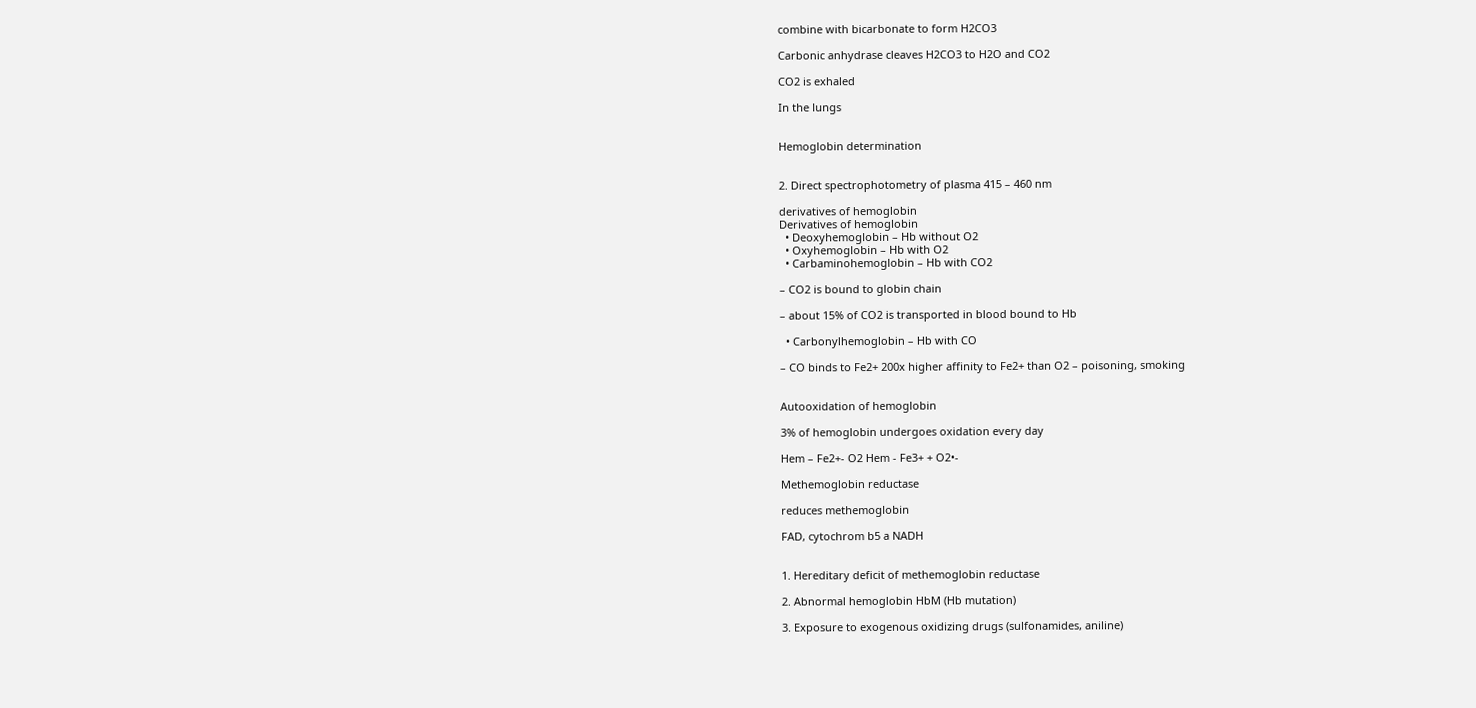combine with bicarbonate to form H2CO3

Carbonic anhydrase cleaves H2CO3 to H2O and CO2

CO2 is exhaled

In the lungs


Hemoglobin determination


2. Direct spectrophotometry of plasma 415 – 460 nm

derivatives of hemoglobin
Derivatives of hemoglobin
  • Deoxyhemoglobin – Hb without O2
  • Oxyhemoglobin – Hb with O2
  • Carbaminohemoglobin – Hb with CO2

– CO2 is bound to globin chain

– about 15% of CO2 is transported in blood bound to Hb

  • Carbonylhemoglobin – Hb with CO

– CO binds to Fe2+ 200x higher affinity to Fe2+ than O2 – poisoning, smoking


Autooxidation of hemoglobin

3% of hemoglobin undergoes oxidation every day

Hem – Fe2+- O2 Hem - Fe3+ + O2•-

Methemoglobin reductase

reduces methemoglobin

FAD, cytochrom b5 a NADH


1. Hereditary deficit of methemoglobin reductase

2. Abnormal hemoglobin HbM (Hb mutation)

3. Exposure to exogenous oxidizing drugs (sulfonamides, aniline)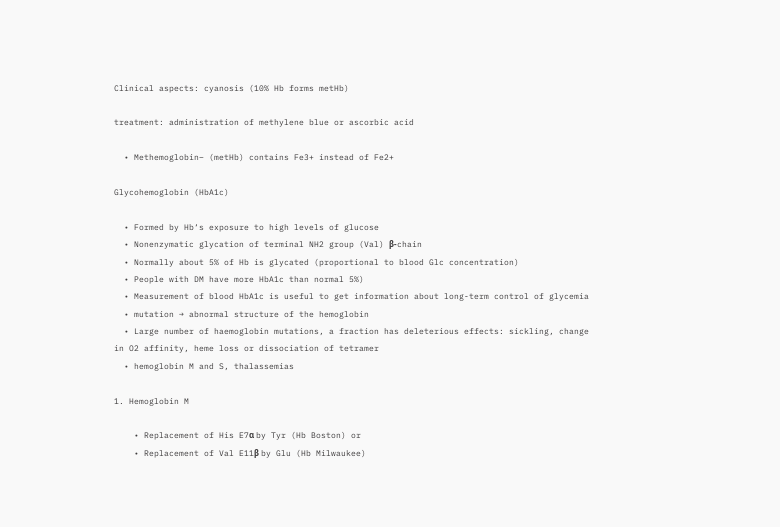Clinical aspects: cyanosis (10% Hb forms metHb)

treatment: administration of methylene blue or ascorbic acid

  • Methemoglobin– (metHb) contains Fe3+ instead of Fe2+

Glycohemoglobin (HbA1c)

  • Formed by Hb‘s exposure to high levels of glucose
  • Nonenzymatic glycation of terminal NH2 group (Val) β-chain
  • Normally about 5% of Hb is glycated (proportional to blood Glc concentration)
  • People with DM have more HbA1c than normal 5%)
  • Measurement of blood HbA1c is useful to get information about long-term control of glycemia
  • mutation → abnormal structure of the hemoglobin
  • Large number of haemoglobin mutations, a fraction has deleterious effects: sickling, change in O2 affinity, heme loss or dissociation of tetramer
  • hemoglobin M and S, thalassemias

1. Hemoglobin M

    • Replacement of His E7α by Tyr (Hb Boston) or
    • Replacement of Val E11β by Glu (Hb Milwaukee)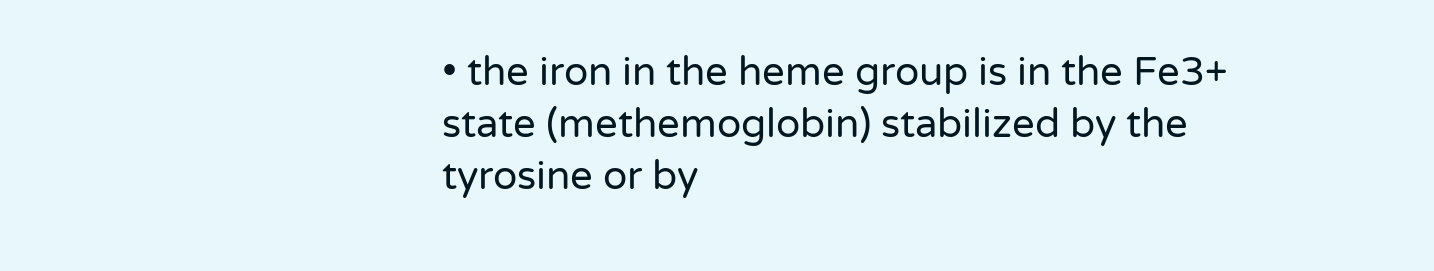• the iron in the heme group is in the Fe3+ state (methemoglobin) stabilized by the tyrosine or by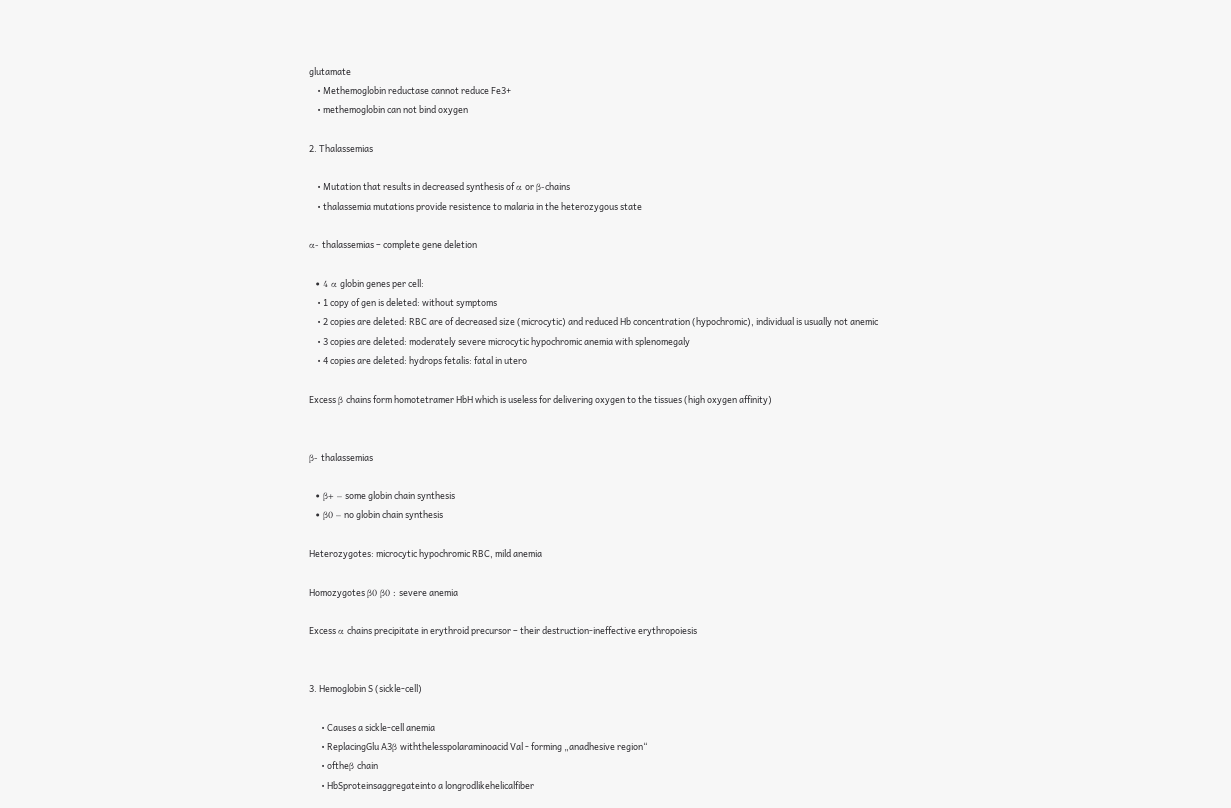glutamate
    • Methemoglobin reductase cannot reduce Fe3+
    • methemoglobin can not bind oxygen

2. Thalassemias

    • Mutation that results in decreased synthesis of α or β-chains
    • thalassemia mutations provide resistence to malaria in the heterozygous state

α- thalassemias – complete gene deletion

  • 4 α globin genes per cell:
    • 1 copy of gen is deleted: without symptoms
    • 2 copies are deleted: RBC are of decreased size (microcytic) and reduced Hb concentration (hypochromic), individual is usually not anemic
    • 3 copies are deleted: moderately severe microcytic hypochromic anemia with splenomegaly
    • 4 copies are deleted: hydrops fetalis: fatal in utero

Excess β chains form homotetramer HbH which is useless for delivering oxygen to the tissues (high oxygen affinity)


β- thalassemias

  • β+ – some globin chain synthesis
  • β0 – no globin chain synthesis

Heterozygotes: microcytic hypochromic RBC, mild anemia

Homozygotes β0 β0 : severe anemia

Excess α chains precipitate in erythroid precursor – their destruction-ineffective erythropoiesis


3. Hemoglobin S (sickle-cell)

      • Causes a sickle-cell anemia
      • ReplacingGlu A3β withthelesspolaraminoacid Val - forming „anadhesive region“
      • oftheβ chain
      • HbSproteinsaggregateinto a longrodlikehelicalfiber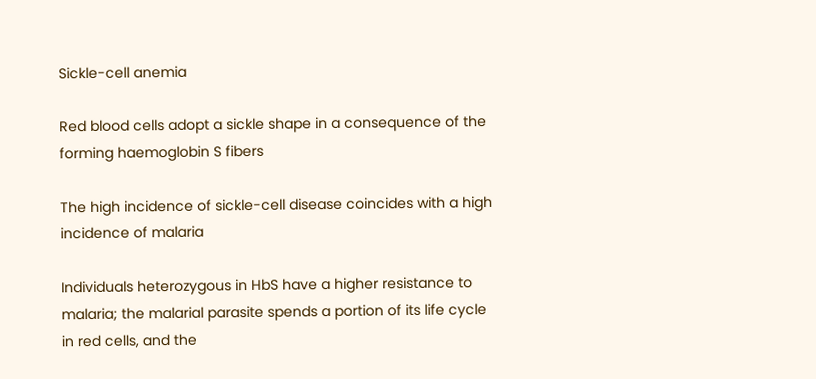Sickle-cell anemia

Red blood cells adopt a sickle shape in a consequence of the forming haemoglobin S fibers

The high incidence of sickle-cell disease coincides with a high incidence of malaria

Individuals heterozygous in HbS have a higher resistance to malaria; the malarial parasite spends a portion of its life cycle in red cells, and the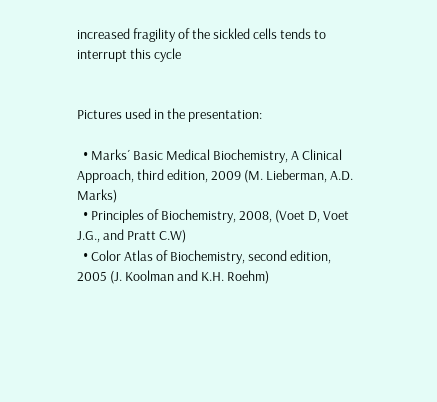increased fragility of the sickled cells tends to interrupt this cycle


Pictures used in the presentation:

  • Marks´ Basic Medical Biochemistry, A Clinical Approach, third edition, 2009 (M. Lieberman, A.D. Marks)
  • Principles of Biochemistry, 2008, (Voet D, Voet J.G., and Pratt C.W)
  • Color Atlas of Biochemistry, second edition, 2005 (J. Koolman and K.H. Roehm)